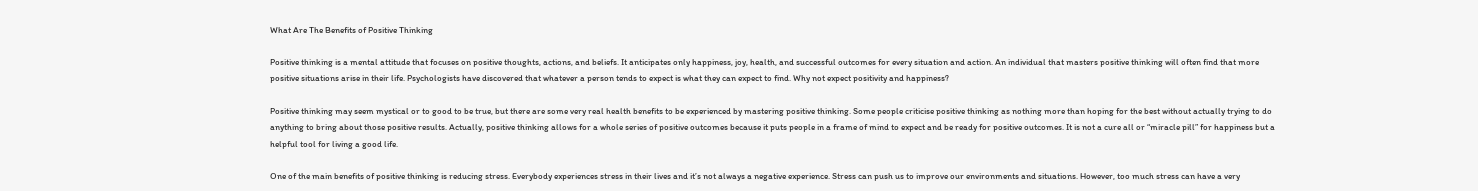What Are The Benefits of Positive Thinking

Positive thinking is a mental attitude that focuses on positive thoughts, actions, and beliefs. It anticipates only happiness, joy, health, and successful outcomes for every situation and action. An individual that masters positive thinking will often find that more positive situations arise in their life. Psychologists have discovered that whatever a person tends to expect is what they can expect to find. Why not expect positivity and happiness?

Positive thinking may seem mystical or to good to be true, but there are some very real health benefits to be experienced by mastering positive thinking. Some people criticise positive thinking as nothing more than hoping for the best without actually trying to do anything to bring about those positive results. Actually, positive thinking allows for a whole series of positive outcomes because it puts people in a frame of mind to expect and be ready for positive outcomes. It is not a cure all or “miracle pill” for happiness but a helpful tool for living a good life.

One of the main benefits of positive thinking is reducing stress. Everybody experiences stress in their lives and it’s not always a negative experience. Stress can push us to improve our environments and situations. However, too much stress can have a very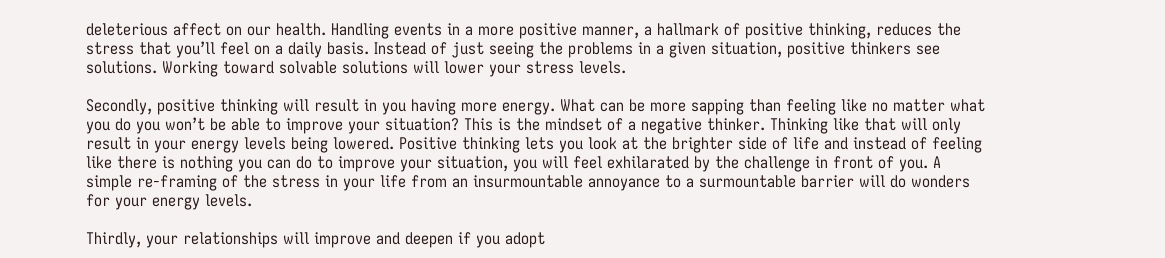deleterious affect on our health. Handling events in a more positive manner, a hallmark of positive thinking, reduces the stress that you’ll feel on a daily basis. Instead of just seeing the problems in a given situation, positive thinkers see solutions. Working toward solvable solutions will lower your stress levels.

Secondly, positive thinking will result in you having more energy. What can be more sapping than feeling like no matter what you do you won’t be able to improve your situation? This is the mindset of a negative thinker. Thinking like that will only result in your energy levels being lowered. Positive thinking lets you look at the brighter side of life and instead of feeling like there is nothing you can do to improve your situation, you will feel exhilarated by the challenge in front of you. A simple re-framing of the stress in your life from an insurmountable annoyance to a surmountable barrier will do wonders for your energy levels.

Thirdly, your relationships will improve and deepen if you adopt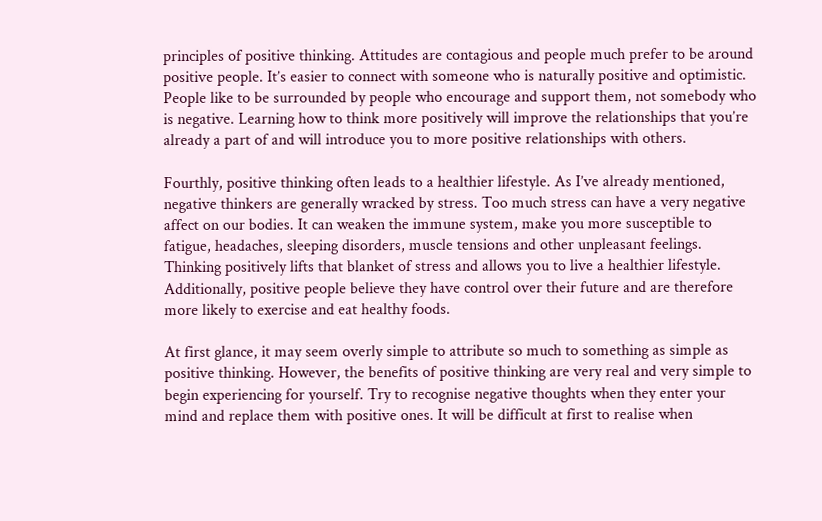principles of positive thinking. Attitudes are contagious and people much prefer to be around positive people. It’s easier to connect with someone who is naturally positive and optimistic. People like to be surrounded by people who encourage and support them, not somebody who is negative. Learning how to think more positively will improve the relationships that you’re already a part of and will introduce you to more positive relationships with others.

Fourthly, positive thinking often leads to a healthier lifestyle. As I’ve already mentioned, negative thinkers are generally wracked by stress. Too much stress can have a very negative affect on our bodies. It can weaken the immune system, make you more susceptible to fatigue, headaches, sleeping disorders, muscle tensions and other unpleasant feelings. Thinking positively lifts that blanket of stress and allows you to live a healthier lifestyle. Additionally, positive people believe they have control over their future and are therefore more likely to exercise and eat healthy foods.

At first glance, it may seem overly simple to attribute so much to something as simple as positive thinking. However, the benefits of positive thinking are very real and very simple to begin experiencing for yourself. Try to recognise negative thoughts when they enter your mind and replace them with positive ones. It will be difficult at first to realise when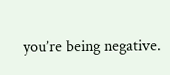you’re being negative.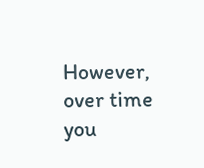However, over time you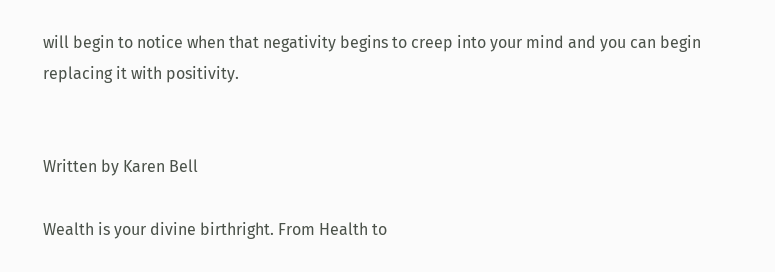will begin to notice when that negativity begins to creep into your mind and you can begin replacing it with positivity.


Written by Karen Bell

Wealth is your divine birthright. From Health to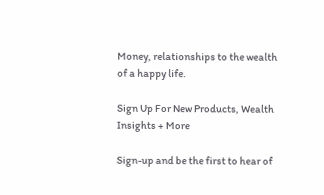Money, relationships to the wealth of a happy life.

Sign Up For New Products, Wealth Insights + More

Sign-up and be the first to hear of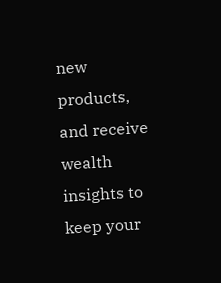new products, and receive wealth insights to keep your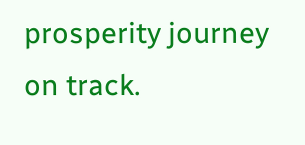prosperity journey on track.